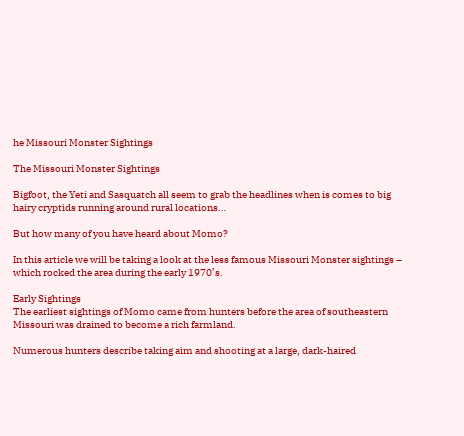he Missouri Monster Sightings

The Missouri Monster Sightings

Bigfoot, the Yeti and Sasquatch all seem to grab the headlines when is comes to big hairy cryptids running around rural locations…

But how many of you have heard about Momo?

In this article we will be taking a look at the less famous Missouri Monster sightings – which rocked the area during the early 1970’s.

Early Sightings
The earliest sightings of Momo came from hunters before the area of southeastern Missouri was drained to become a rich farmland.

Numerous hunters describe taking aim and shooting at a large, dark-haired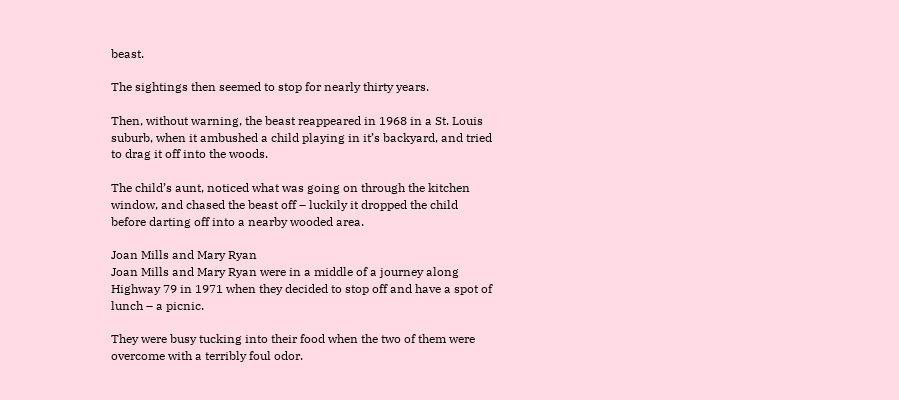beast.

The sightings then seemed to stop for nearly thirty years.

Then, without warning, the beast reappeared in 1968 in a St. Louis suburb, when it ambushed a child playing in it’s backyard, and tried to drag it off into the woods.

The child’s aunt, noticed what was going on through the kitchen window, and chased the beast off – luckily it dropped the child before darting off into a nearby wooded area.

Joan Mills and Mary Ryan
Joan Mills and Mary Ryan were in a middle of a journey along Highway 79 in 1971 when they decided to stop off and have a spot of lunch – a picnic.

They were busy tucking into their food when the two of them were overcome with a terribly foul odor.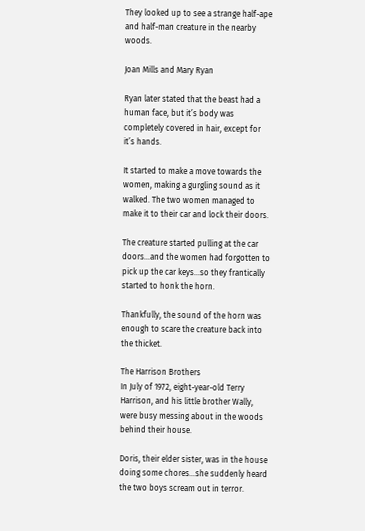They looked up to see a strange half-ape and half-man creature in the nearby woods.

Joan Mills and Mary Ryan

Ryan later stated that the beast had a human face, but it’s body was completely covered in hair, except for it’s hands.

It started to make a move towards the women, making a gurgling sound as it walked. The two women managed to make it to their car and lock their doors.

The creature started pulling at the car doors…and the women had forgotten to pick up the car keys…so they frantically started to honk the horn.

Thankfully, the sound of the horn was enough to scare the creature back into the thicket.

The Harrison Brothers
In July of 1972, eight-year-old Terry Harrison, and his little brother Wally, were busy messing about in the woods behind their house.

Doris, their elder sister, was in the house doing some chores…she suddenly heard the two boys scream out in terror.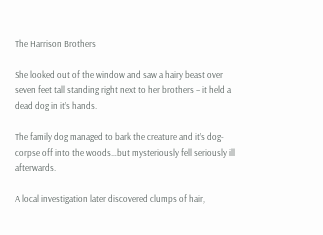The Harrison Brothers

She looked out of the window and saw a hairy beast over seven feet tall standing right next to her brothers – it held a dead dog in it’s hands.

The family dog managed to bark the creature and it’s dog-corpse off into the woods…but mysteriously fell seriously ill afterwards.

A local investigation later discovered clumps of hair,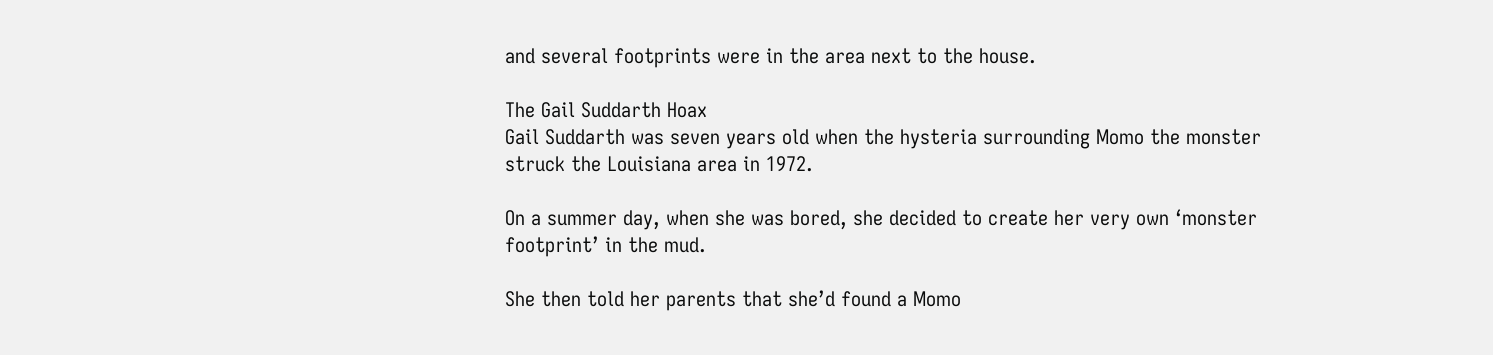and several footprints were in the area next to the house.

The Gail Suddarth Hoax
Gail Suddarth was seven years old when the hysteria surrounding Momo the monster struck the Louisiana area in 1972.

On a summer day, when she was bored, she decided to create her very own ‘monster footprint’ in the mud.

She then told her parents that she’d found a Momo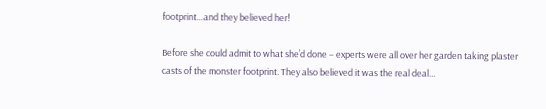footprint…and they believed her!

Before she could admit to what she’d done – experts were all over her garden taking plaster casts of the monster footprint. They also believed it was the real deal…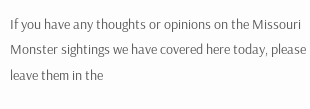If you have any thoughts or opinions on the Missouri Monster sightings we have covered here today, please leave them in the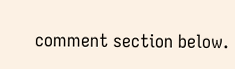comment section below.